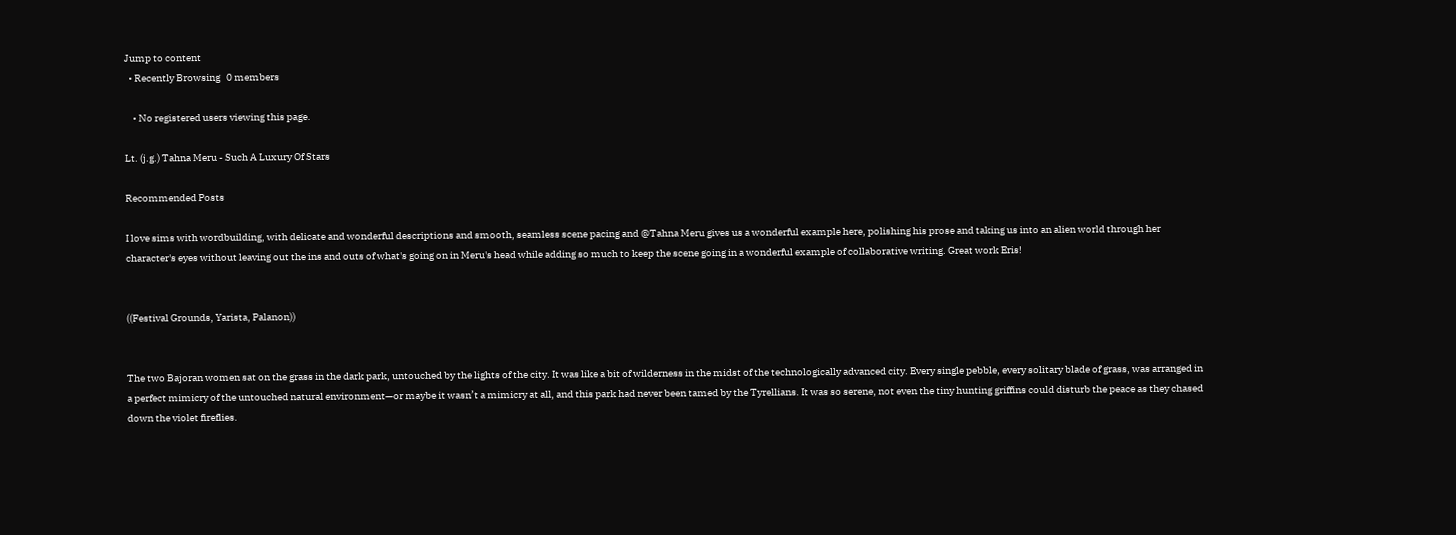Jump to content
  • Recently Browsing   0 members

    • No registered users viewing this page.

Lt. (j.g.) Tahna Meru - Such A Luxury Of Stars

Recommended Posts

I love sims with wordbuilding, with delicate and wonderful descriptions and smooth, seamless scene pacing and @Tahna Meru gives us a wonderful example here, polishing his prose and taking us into an alien world through her character's eyes without leaving out the ins and outs of what's going on in Meru's head while adding so much to keep the scene going in a wonderful example of collaborative writing. Great work Eris!


((Festival Grounds, Yarista, Palanon))


The two Bajoran women sat on the grass in the dark park, untouched by the lights of the city. It was like a bit of wilderness in the midst of the technologically advanced city. Every single pebble, every solitary blade of grass, was arranged in a perfect mimicry of the untouched natural environment—or maybe it wasn’t a mimicry at all, and this park had never been tamed by the Tyrellians. It was so serene, not even the tiny hunting griffins could disturb the peace as they chased down the violet fireflies.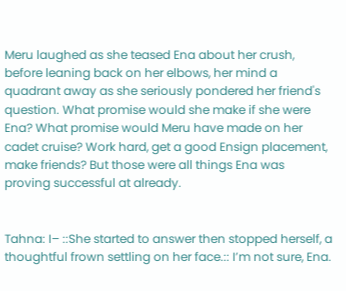Meru laughed as she teased Ena about her crush, before leaning back on her elbows, her mind a quadrant away as she seriously pondered her friend's question. What promise would she make if she were Ena? What promise would Meru have made on her cadet cruise? Work hard, get a good Ensign placement, make friends? But those were all things Ena was proving successful at already.


Tahna: I– ::She started to answer then stopped herself, a thoughtful frown settling on her face.:: I’m not sure, Ena.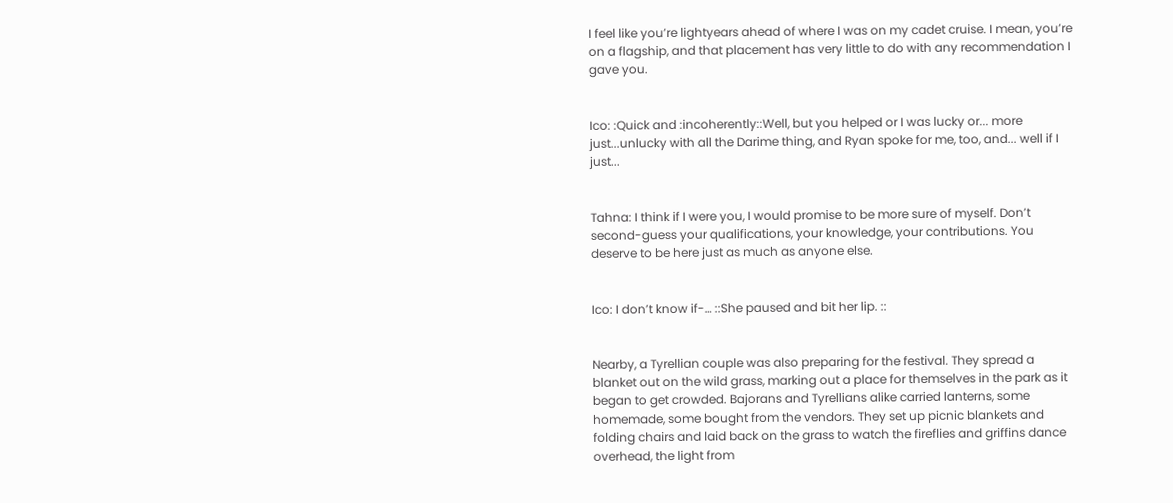I feel like you’re lightyears ahead of where I was on my cadet cruise. I mean, you’re on a flagship, and that placement has very little to do with any recommendation I gave you.


Ico: :Quick and :incoherently::Well, but you helped or I was lucky or... more just...unlucky with all the Darime thing, and Ryan spoke for me, too, and... well if I just...


Tahna: I think if I were you, I would promise to be more sure of myself. Don’t second-guess your qualifications, your knowledge, your contributions. You deserve to be here just as much as anyone else.


Ico: I don’t know if-… ::She paused and bit her lip. ::


Nearby, a Tyrellian couple was also preparing for the festival. They spread a blanket out on the wild grass, marking out a place for themselves in the park as it began to get crowded. Bajorans and Tyrellians alike carried lanterns, some homemade, some bought from the vendors. They set up picnic blankets and folding chairs and laid back on the grass to watch the fireflies and griffins dance overhead, the light from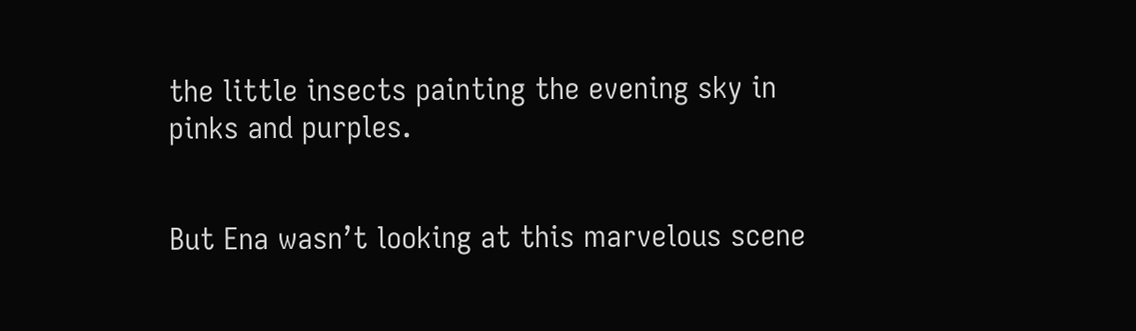the little insects painting the evening sky in pinks and purples.


But Ena wasn’t looking at this marvelous scene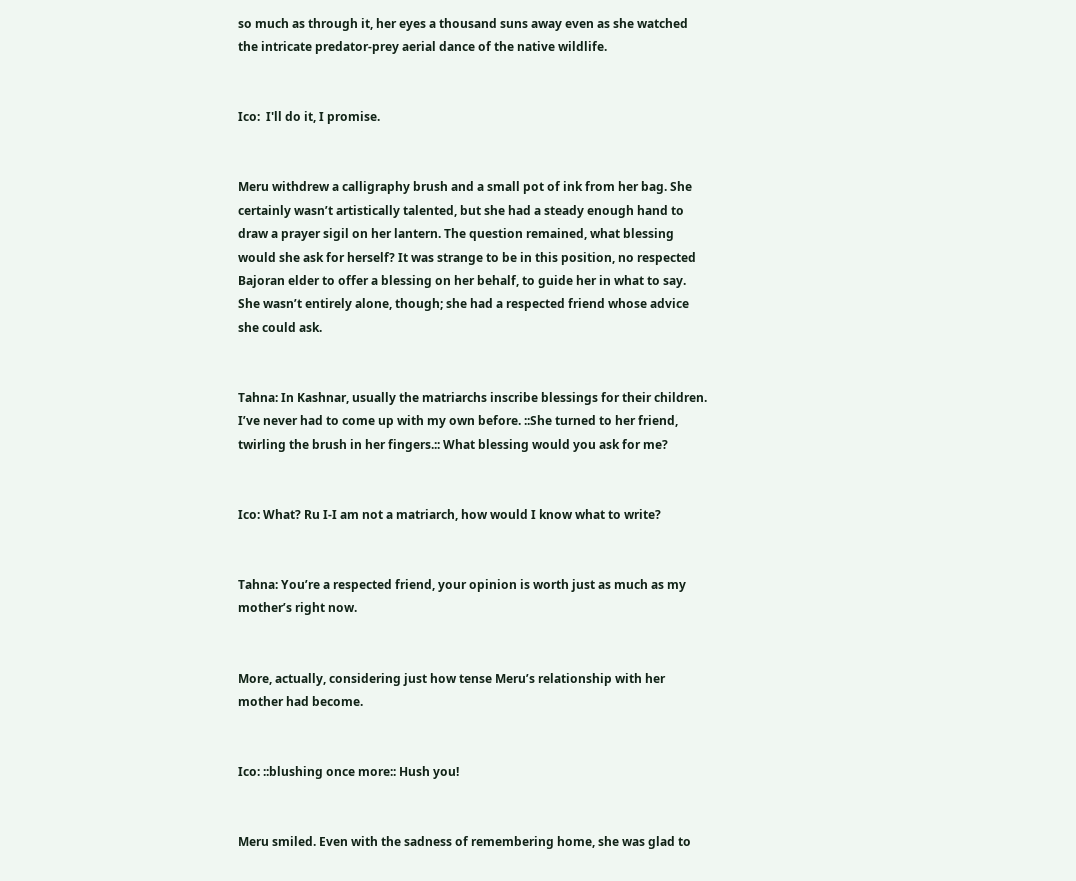so much as through it, her eyes a thousand suns away even as she watched the intricate predator-prey aerial dance of the native wildlife.


Ico:  I'll do it, I promise.


Meru withdrew a calligraphy brush and a small pot of ink from her bag. She certainly wasn’t artistically talented, but she had a steady enough hand to draw a prayer sigil on her lantern. The question remained, what blessing would she ask for herself? It was strange to be in this position, no respected Bajoran elder to offer a blessing on her behalf, to guide her in what to say. She wasn’t entirely alone, though; she had a respected friend whose advice she could ask.


Tahna: In Kashnar, usually the matriarchs inscribe blessings for their children. I’ve never had to come up with my own before. ::She turned to her friend, twirling the brush in her fingers.:: What blessing would you ask for me?


Ico: What? Ru I-I am not a matriarch, how would I know what to write?


Tahna: You’re a respected friend, your opinion is worth just as much as my mother’s right now.


More, actually, considering just how tense Meru’s relationship with her mother had become.


Ico: ::blushing once more:: Hush you!


Meru smiled. Even with the sadness of remembering home, she was glad to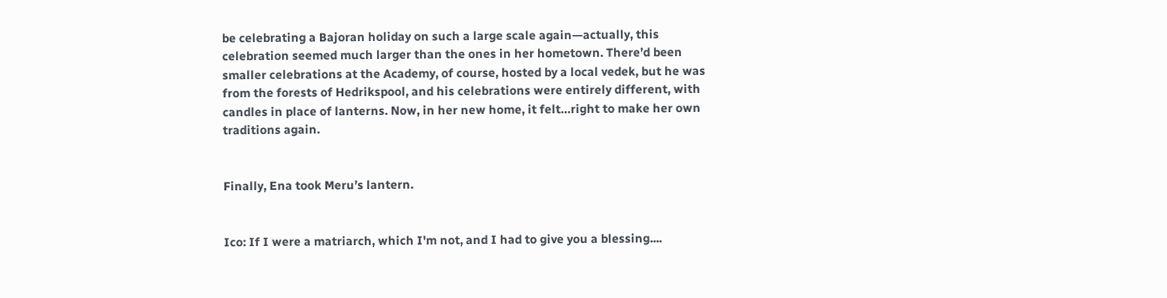be celebrating a Bajoran holiday on such a large scale again—actually, this celebration seemed much larger than the ones in her hometown. There’d been smaller celebrations at the Academy, of course, hosted by a local vedek, but he was from the forests of Hedrikspool, and his celebrations were entirely different, with candles in place of lanterns. Now, in her new home, it felt…right to make her own traditions again.


Finally, Ena took Meru’s lantern.


Ico: If I were a matriarch, which I'm not, and I had to give you a blessing....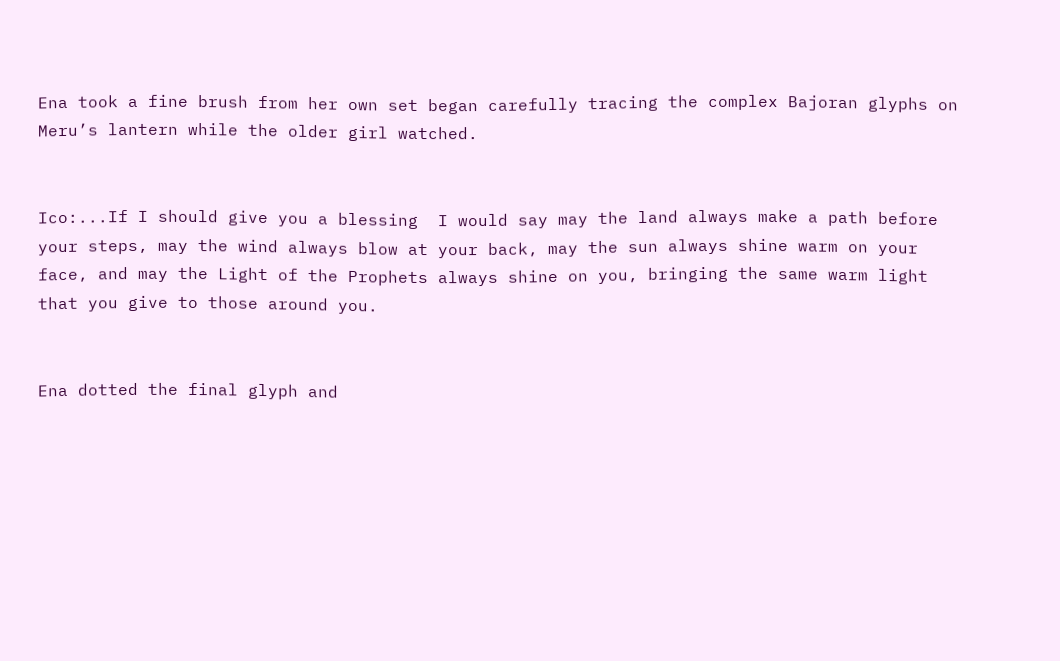Ena took a fine brush from her own set began carefully tracing the complex Bajoran glyphs on Meru’s lantern while the older girl watched.


Ico:...If I should give you a blessing  I would say may the land always make a path before your steps, may the wind always blow at your back, may the sun always shine warm on your face, and may the Light of the Prophets always shine on you, bringing the same warm light that you give to those around you.


Ena dotted the final glyph and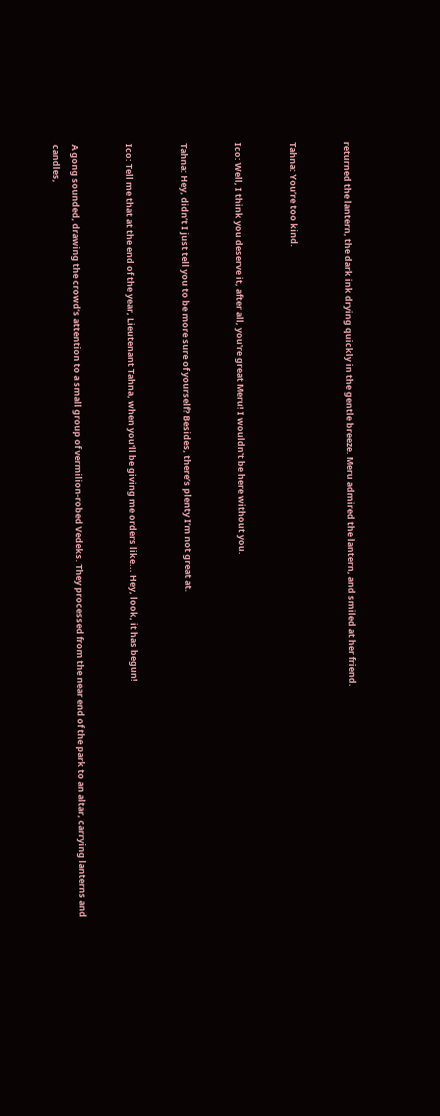returned the lantern, the dark ink drying quickly in the gentle breeze. Meru admired the lantern, and smiled at her friend.


Tahna: You’re too kind.


Ico: Well, I think you deserve it, after all, you're great Meru! I wouldn't be here without you.


Tahna: Hey, didn’t I just tell you to be more sure of yourself? Besides, there’s plenty I’m not great at.


Ico: Tell me that at the end of the year, Lieutenant Tahna, when you'll be giving me orders like... Hey, look, it has begun!


A gong sounded, drawing the crowd’s attention to a small group of vermilion-robed Vedeks. They processed from the near end of the park to an altar, carrying lanterns and candles,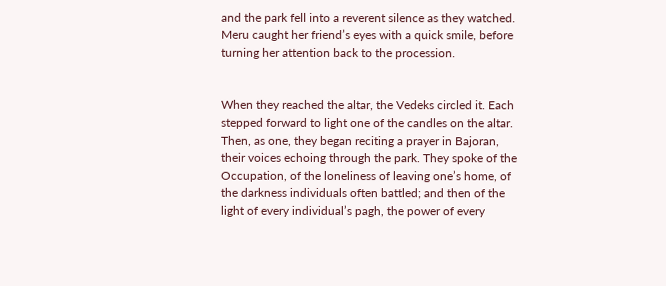and the park fell into a reverent silence as they watched. Meru caught her friend’s eyes with a quick smile, before turning her attention back to the procession.


When they reached the altar, the Vedeks circled it. Each stepped forward to light one of the candles on the altar. Then, as one, they began reciting a prayer in Bajoran, their voices echoing through the park. They spoke of the Occupation, of the loneliness of leaving one’s home, of the darkness individuals often battled; and then of the light of every individual’s pagh, the power of every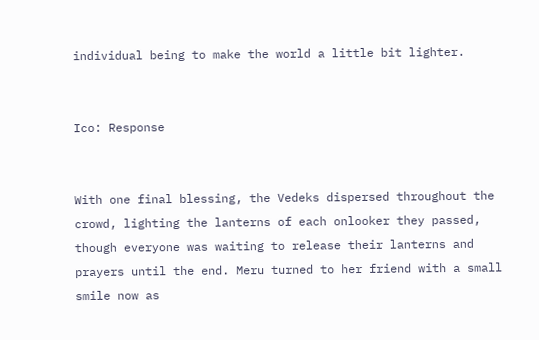individual being to make the world a little bit lighter.


Ico: Response


With one final blessing, the Vedeks dispersed throughout the crowd, lighting the lanterns of each onlooker they passed, though everyone was waiting to release their lanterns and prayers until the end. Meru turned to her friend with a small smile now as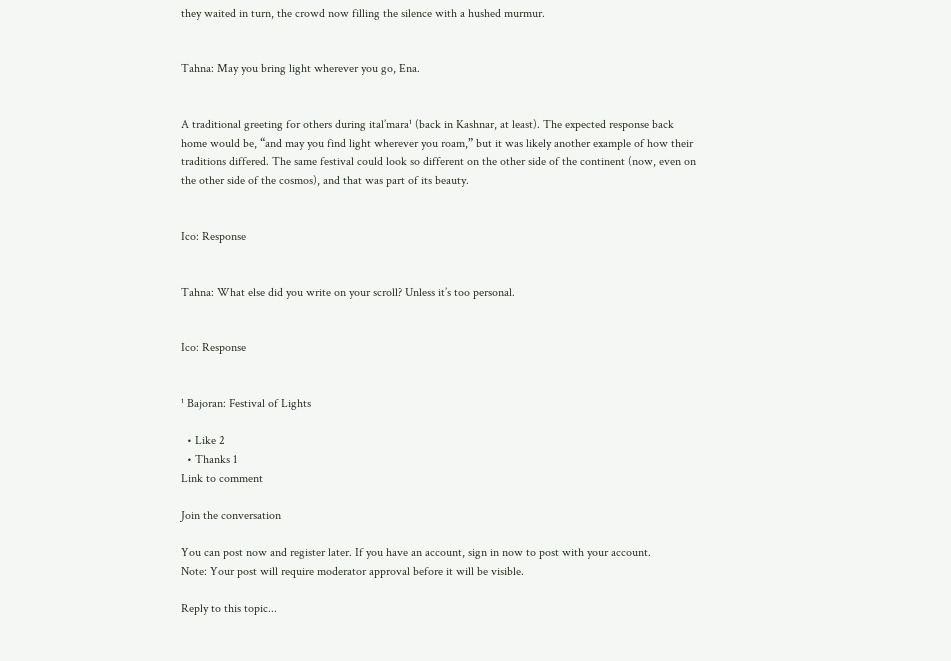they waited in turn, the crowd now filling the silence with a hushed murmur.


Tahna: May you bring light wherever you go, Ena.


A traditional greeting for others during ital’mara¹ (back in Kashnar, at least). The expected response back home would be, “and may you find light wherever you roam,” but it was likely another example of how their traditions differed. The same festival could look so different on the other side of the continent (now, even on the other side of the cosmos), and that was part of its beauty.


Ico: Response


Tahna: What else did you write on your scroll? Unless it’s too personal.


Ico: Response


¹ Bajoran: Festival of Lights

  • Like 2
  • Thanks 1
Link to comment

Join the conversation

You can post now and register later. If you have an account, sign in now to post with your account.
Note: Your post will require moderator approval before it will be visible.

Reply to this topic...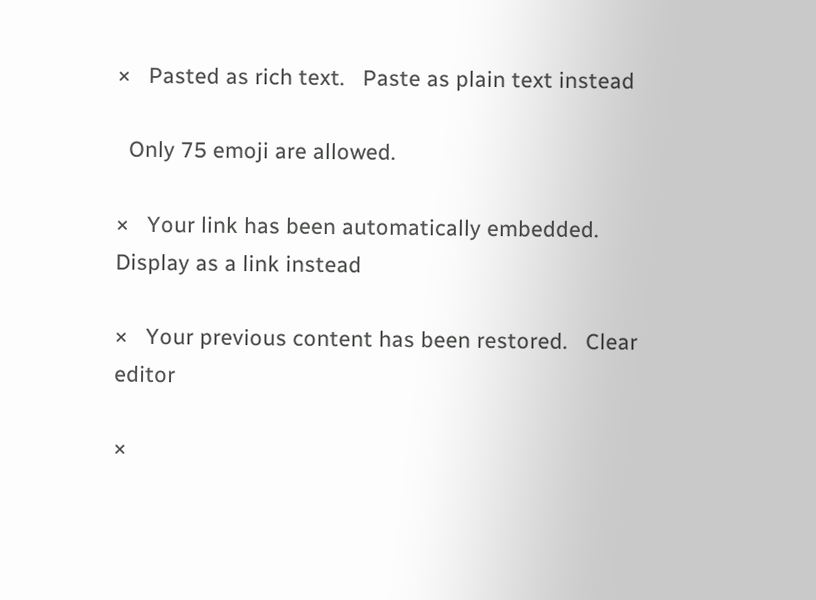×   Pasted as rich text.   Paste as plain text instead

  Only 75 emoji are allowed.

×   Your link has been automatically embedded.   Display as a link instead

×   Your previous content has been restored.   Clear editor

×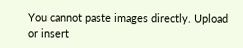You cannot paste images directly. Upload or insert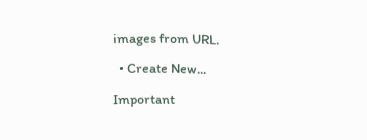images from URL.

  • Create New...

Important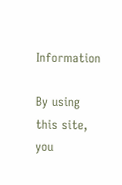Information

By using this site, you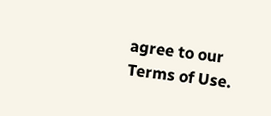agree to our Terms of Use.